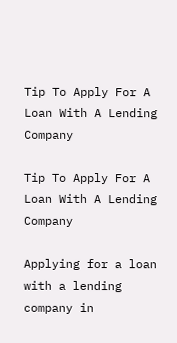Tip To Apply For A Loan With A Lending Company

Tip To Apply For A Loan With A Lending Company

Applying for a loan with a lending company in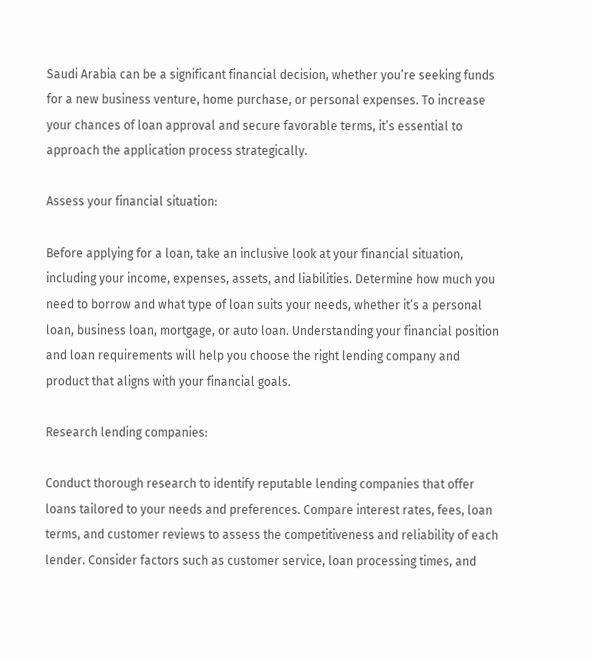Saudi Arabia can be a significant financial decision, whether you’re seeking funds for a new business venture, home purchase, or personal expenses. To increase your chances of loan approval and secure favorable terms, it’s essential to approach the application process strategically.

Assess your financial situation:

Before applying for a loan, take an inclusive look at your financial situation, including your income, expenses, assets, and liabilities. Determine how much you need to borrow and what type of loan suits your needs, whether it’s a personal loan, business loan, mortgage, or auto loan. Understanding your financial position and loan requirements will help you choose the right lending company and product that aligns with your financial goals.

Research lending companies:

Conduct thorough research to identify reputable lending companies that offer loans tailored to your needs and preferences. Compare interest rates, fees, loan terms, and customer reviews to assess the competitiveness and reliability of each lender. Consider factors such as customer service, loan processing times, and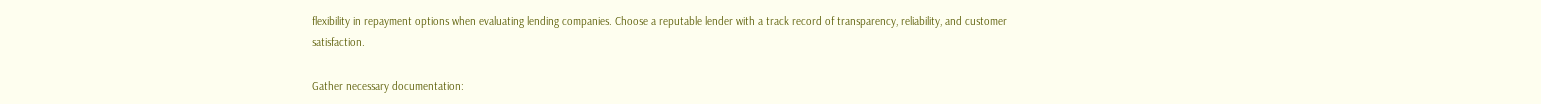flexibility in repayment options when evaluating lending companies. Choose a reputable lender with a track record of transparency, reliability, and customer satisfaction.

Gather necessary documentation: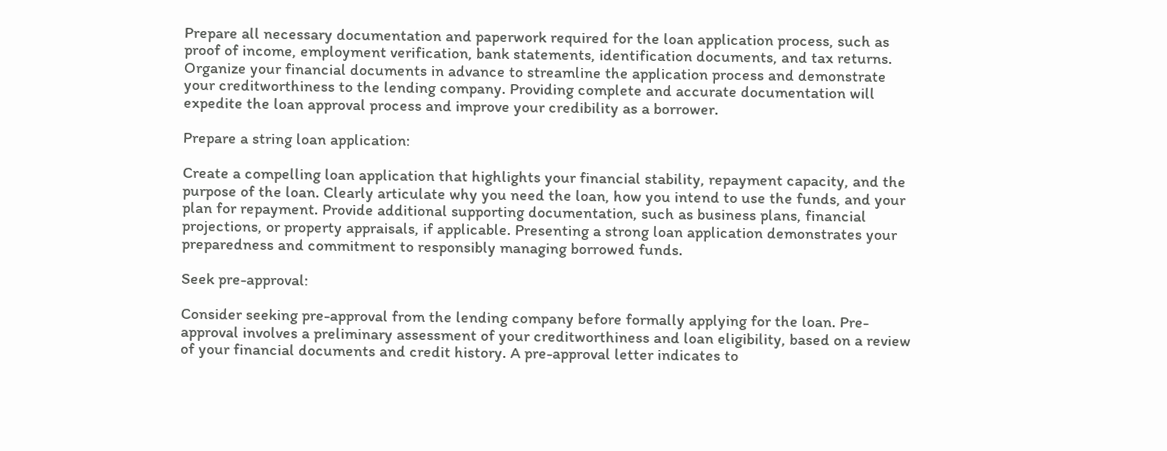Prepare all necessary documentation and paperwork required for the loan application process, such as proof of income, employment verification, bank statements, identification documents, and tax returns. Organize your financial documents in advance to streamline the application process and demonstrate your creditworthiness to the lending company. Providing complete and accurate documentation will expedite the loan approval process and improve your credibility as a borrower.

Prepare a string loan application:

Create a compelling loan application that highlights your financial stability, repayment capacity, and the purpose of the loan. Clearly articulate why you need the loan, how you intend to use the funds, and your plan for repayment. Provide additional supporting documentation, such as business plans, financial projections, or property appraisals, if applicable. Presenting a strong loan application demonstrates your preparedness and commitment to responsibly managing borrowed funds.

Seek pre-approval:

Consider seeking pre-approval from the lending company before formally applying for the loan. Pre-approval involves a preliminary assessment of your creditworthiness and loan eligibility, based on a review of your financial documents and credit history. A pre-approval letter indicates to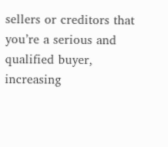sellers or creditors that you’re a serious and qualified buyer, increasing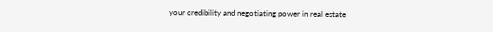your credibility and negotiating power in real estate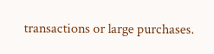transactions or large purchases.